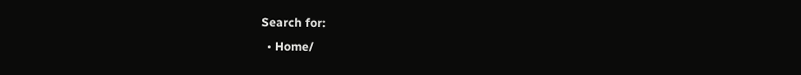Search for:
  • Home/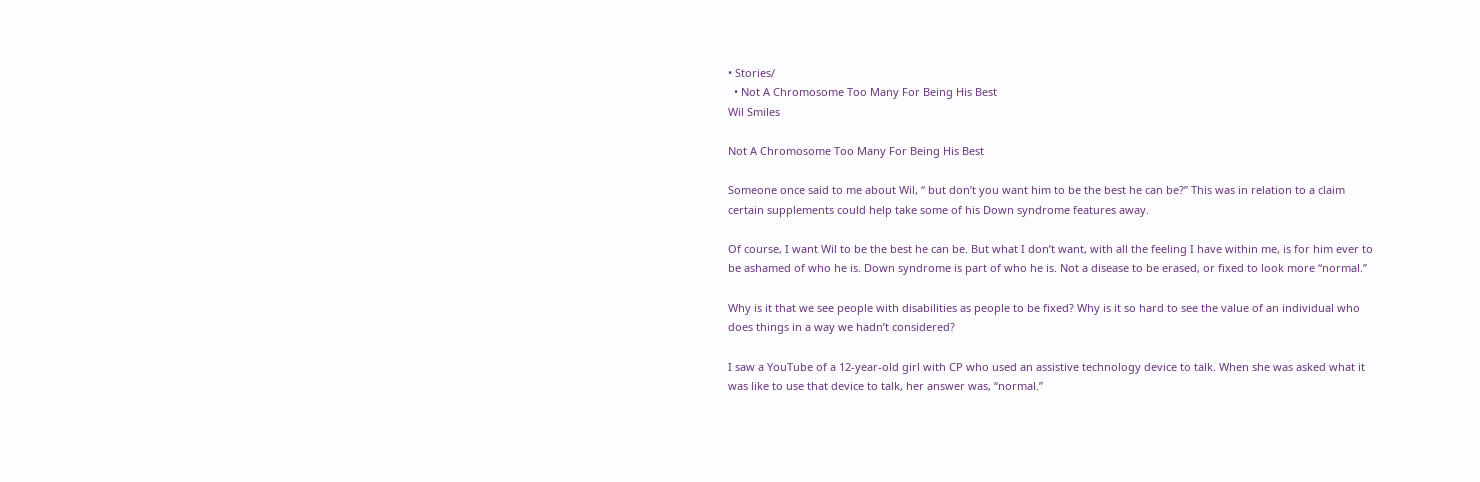• Stories/
  • Not A Chromosome Too Many For Being His Best
Wil Smiles

Not A Chromosome Too Many For Being His Best

Someone once said to me about Wil, “ but don’t you want him to be the best he can be?” This was in relation to a claim certain supplements could help take some of his Down syndrome features away.

Of course, I want Wil to be the best he can be. But what I don’t want, with all the feeling I have within me, is for him ever to be ashamed of who he is. Down syndrome is part of who he is. Not a disease to be erased, or fixed to look more “normal.”

Why is it that we see people with disabilities as people to be fixed? Why is it so hard to see the value of an individual who does things in a way we hadn’t considered?

I saw a YouTube of a 12-year-old girl with CP who used an assistive technology device to talk. When she was asked what it was like to use that device to talk, her answer was, “normal.”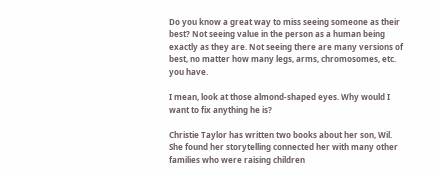Do you know a great way to miss seeing someone as their best? Not seeing value in the person as a human being exactly as they are. Not seeing there are many versions of best, no matter how many legs, arms, chromosomes, etc. you have.

I mean, look at those almond-shaped eyes. Why would I want to fix anything he is?

Christie Taylor has written two books about her son, Wil. She found her storytelling connected her with many other families who were raising children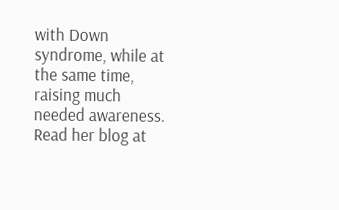with Down syndrome, while at the same time, raising much needed awareness. Read her blog at